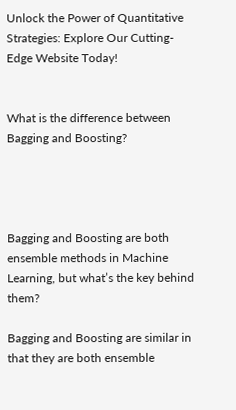Unlock the Power of Quantitative Strategies: Explore Our Cutting-Edge Website Today!


What is the difference between Bagging and Boosting?




Bagging and Boosting are both ensemble methods in Machine Learning, but what’s the key behind them?

Bagging and Boosting are similar in that they are both ensemble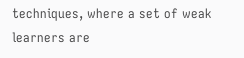techniques, where a set of weak learners are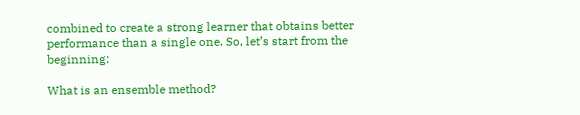combined to create a strong learner that obtains better performance than a single one. So, let’s start from the beginning:

What is an ensemble method?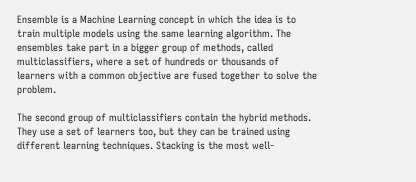Ensemble is a Machine Learning concept in which the idea is to train multiple models using the same learning algorithm. The ensembles take part in a bigger group of methods, called multiclassifiers, where a set of hundreds or thousands of learners with a common objective are fused together to solve the problem.

The second group of multiclassifiers contain the hybrid methods. They use a set of learners too, but they can be trained using different learning techniques. Stacking is the most well-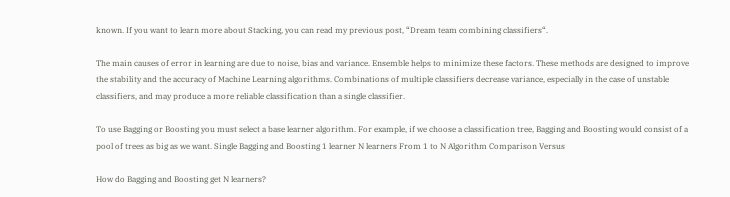known. If you want to learn more about Stacking, you can read my previous post, “Dream team combining classifiers“.

The main causes of error in learning are due to noise, bias and variance. Ensemble helps to minimize these factors. These methods are designed to improve the stability and the accuracy of Machine Learning algorithms. Combinations of multiple classifiers decrease variance, especially in the case of unstable classifiers, and may produce a more reliable classification than a single classifier.

To use Bagging or Boosting you must select a base learner algorithm. For example, if we choose a classification tree, Bagging and Boosting would consist of a pool of trees as big as we want. Single Bagging and Boosting 1 learner N learners From 1 to N Algorithm Comparison Versus

How do Bagging and Boosting get N learners?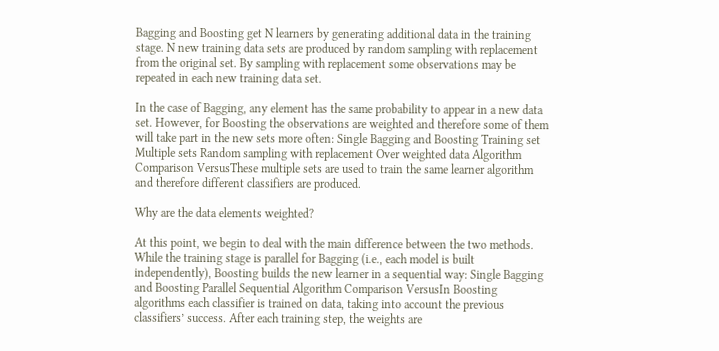Bagging and Boosting get N learners by generating additional data in the training stage. N new training data sets are produced by random sampling with replacement from the original set. By sampling with replacement some observations may be repeated in each new training data set.

In the case of Bagging, any element has the same probability to appear in a new data set. However, for Boosting the observations are weighted and therefore some of them will take part in the new sets more often: Single Bagging and Boosting Training set Multiple sets Random sampling with replacement Over weighted data Algorithm Comparison VersusThese multiple sets are used to train the same learner algorithm and therefore different classifiers are produced.

Why are the data elements weighted?

At this point, we begin to deal with the main difference between the two methods. While the training stage is parallel for Bagging (i.e., each model is built independently), Boosting builds the new learner in a sequential way: Single Bagging and Boosting Parallel Sequential Algorithm Comparison VersusIn Boosting algorithms each classifier is trained on data, taking into account the previous classifiers’ success. After each training step, the weights are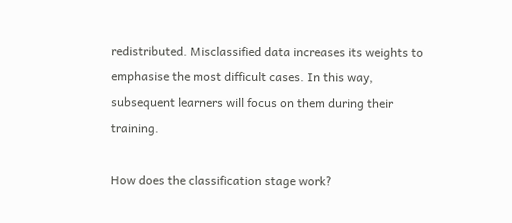redistributed. Misclassified data increases its weights to emphasise the most difficult cases. In this way, subsequent learners will focus on them during their training.

How does the classification stage work?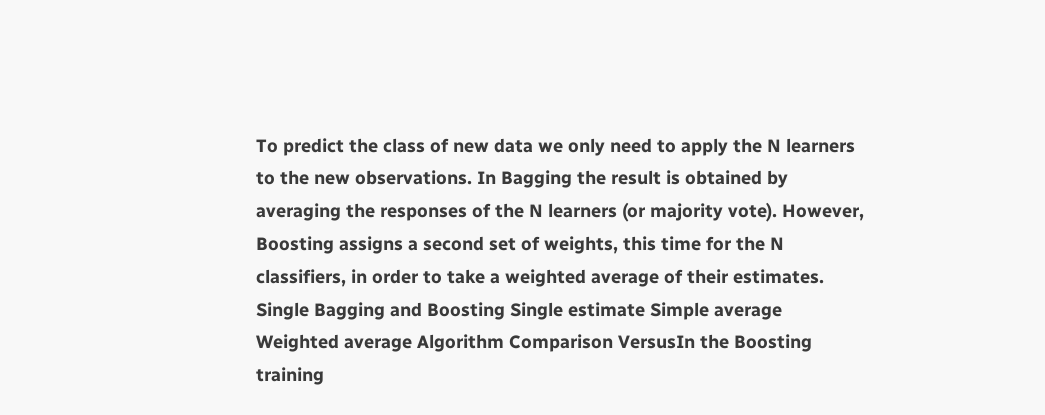To predict the class of new data we only need to apply the N learners to the new observations. In Bagging the result is obtained by averaging the responses of the N learners (or majority vote). However, Boosting assigns a second set of weights, this time for the N classifiers, in order to take a weighted average of their estimates. Single Bagging and Boosting Single estimate Simple average Weighted average Algorithm Comparison VersusIn the Boosting training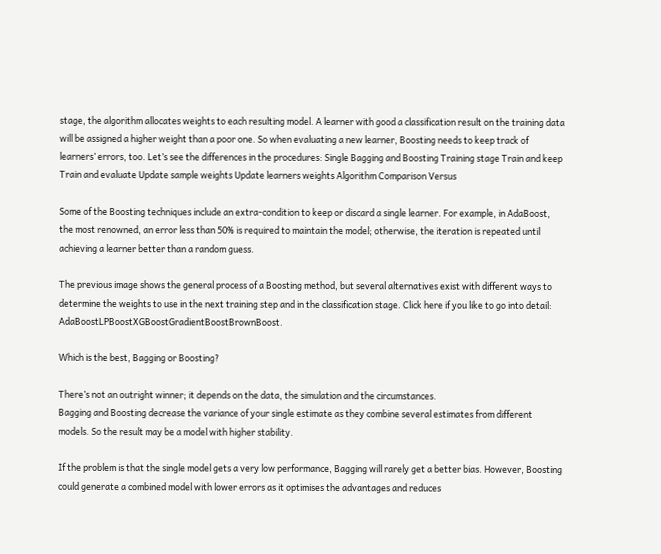stage, the algorithm allocates weights to each resulting model. A learner with good a classification result on the training data will be assigned a higher weight than a poor one. So when evaluating a new learner, Boosting needs to keep track of learners’ errors, too. Let’s see the differences in the procedures: Single Bagging and Boosting Training stage Train and keep Train and evaluate Update sample weights Update learners weights Algorithm Comparison Versus

Some of the Boosting techniques include an extra-condition to keep or discard a single learner. For example, in AdaBoost, the most renowned, an error less than 50% is required to maintain the model; otherwise, the iteration is repeated until achieving a learner better than a random guess.

The previous image shows the general process of a Boosting method, but several alternatives exist with different ways to determine the weights to use in the next training step and in the classification stage. Click here if you like to go into detail: AdaBoostLPBoostXGBoostGradientBoostBrownBoost.

Which is the best, Bagging or Boosting?

There’s not an outright winner; it depends on the data, the simulation and the circumstances.
Bagging and Boosting decrease the variance of your single estimate as they combine several estimates from different models. So the result may be a model with higher stability.

If the problem is that the single model gets a very low performance, Bagging will rarely get a better bias. However, Boosting could generate a combined model with lower errors as it optimises the advantages and reduces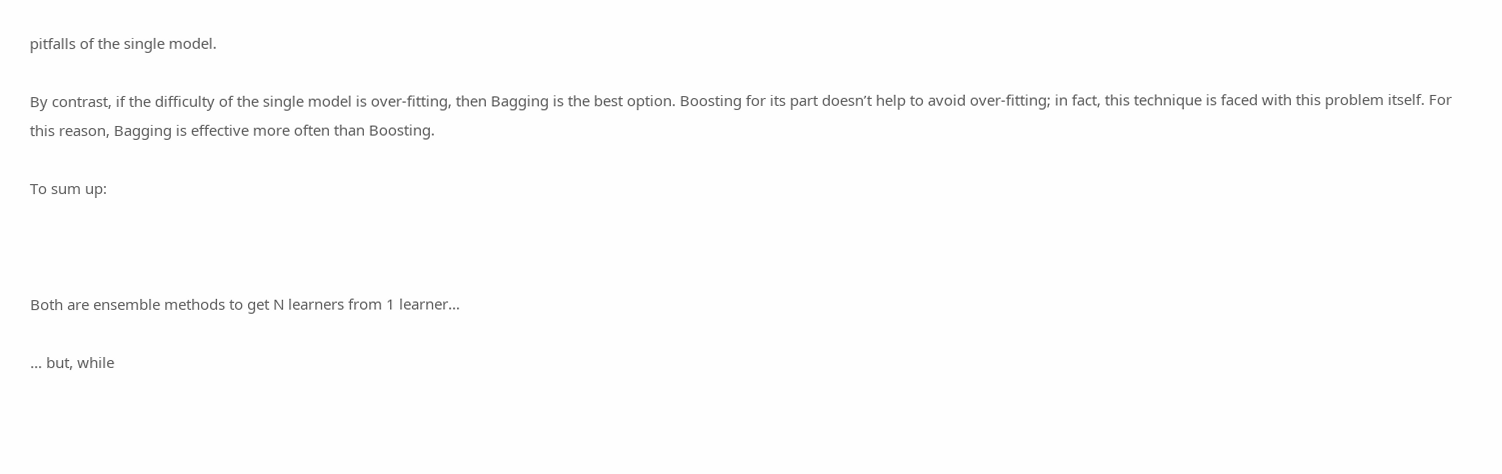pitfalls of the single model.

By contrast, if the difficulty of the single model is over-fitting, then Bagging is the best option. Boosting for its part doesn’t help to avoid over-fitting; in fact, this technique is faced with this problem itself. For this reason, Bagging is effective more often than Boosting.

To sum up:



Both are ensemble methods to get N learners from 1 learner…

… but, while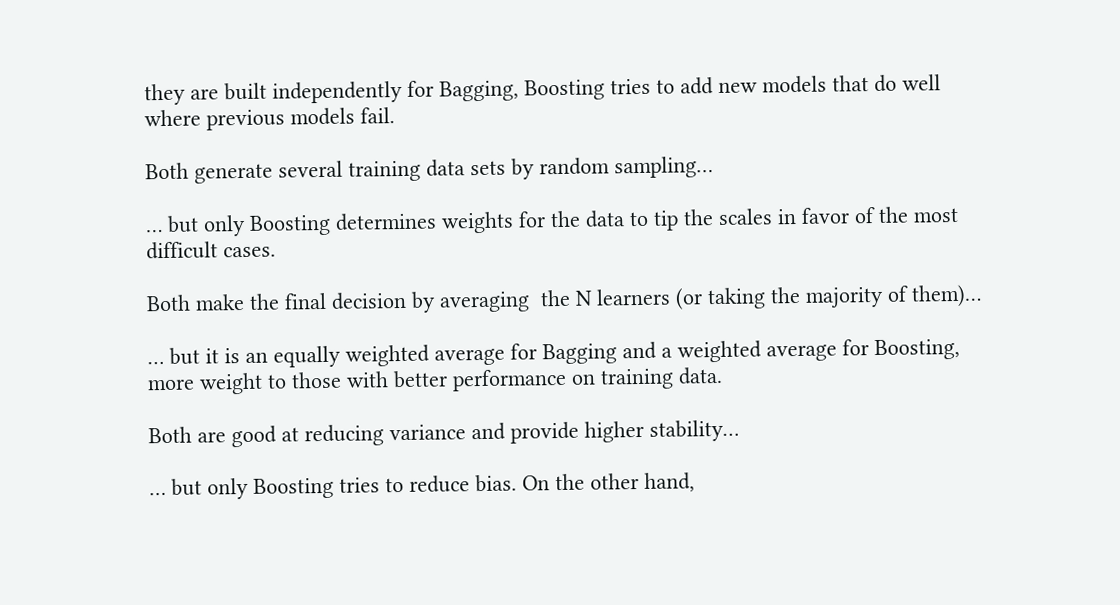they are built independently for Bagging, Boosting tries to add new models that do well where previous models fail.

Both generate several training data sets by random sampling…

… but only Boosting determines weights for the data to tip the scales in favor of the most difficult cases.

Both make the final decision by averaging  the N learners (or taking the majority of them)…

… but it is an equally weighted average for Bagging and a weighted average for Boosting, more weight to those with better performance on training data.

Both are good at reducing variance and provide higher stability…

… but only Boosting tries to reduce bias. On the other hand,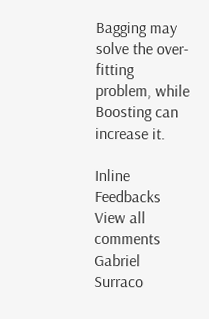Bagging may solve the over-fitting problem, while Boosting can increase it.

Inline Feedbacks
View all comments
Gabriel Surraco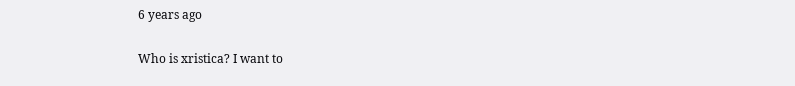6 years ago

Who is xristica? I want to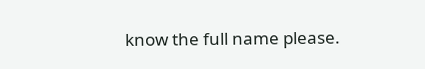know the full name please.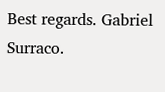Best regards. Gabriel Surraco.